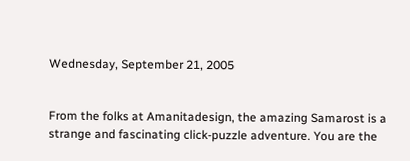Wednesday, September 21, 2005


From the folks at Amanitadesign, the amazing Samarost is a strange and fascinating click-puzzle adventure. You are the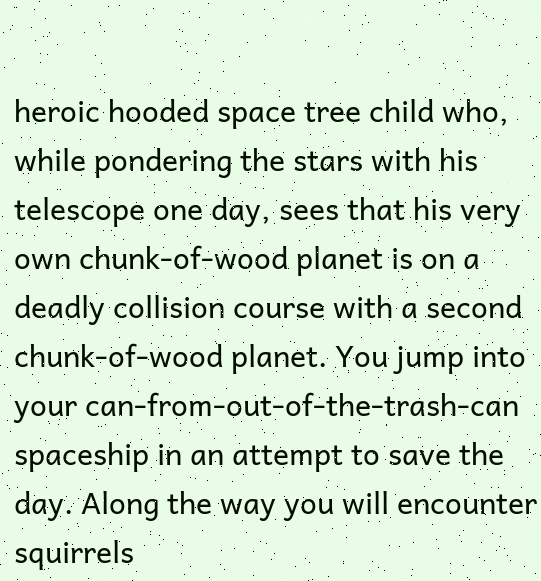heroic hooded space tree child who, while pondering the stars with his telescope one day, sees that his very own chunk-of-wood planet is on a deadly collision course with a second chunk-of-wood planet. You jump into your can-from-out-of-the-trash-can spaceship in an attempt to save the day. Along the way you will encounter squirrels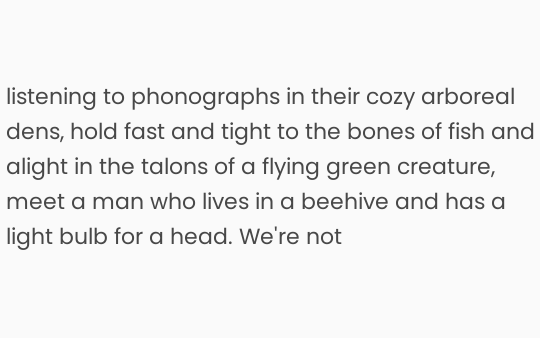listening to phonographs in their cozy arboreal dens, hold fast and tight to the bones of fish and alight in the talons of a flying green creature, meet a man who lives in a beehive and has a light bulb for a head. We're not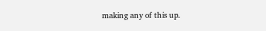making any of this up.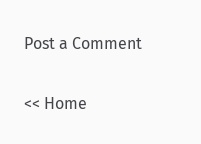Post a Comment

<< Home